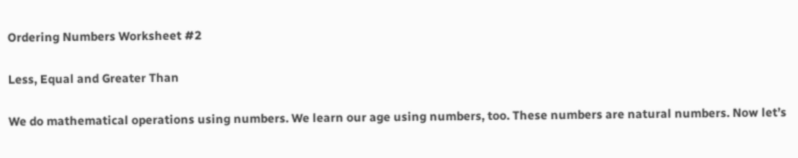Ordering Numbers Worksheet #2

Less, Equal and Greater Than

We do mathematical operations using numbers. We learn our age using numbers, too. These numbers are natural numbers. Now let’s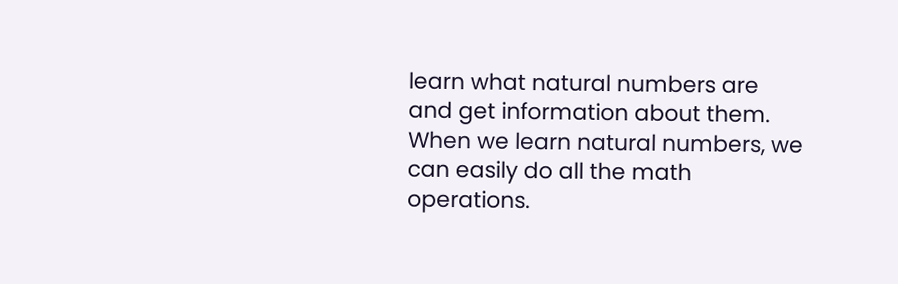learn what natural numbers are and get information about them. When we learn natural numbers, we can easily do all the math operations.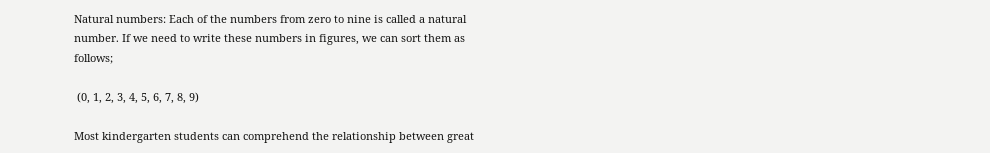Natural numbers: Each of the numbers from zero to nine is called a natural number. If we need to write these numbers in figures, we can sort them as follows;

 (0, 1, 2, 3, 4, 5, 6, 7, 8, 9)

Most kindergarten students can comprehend the relationship between great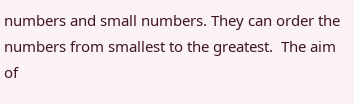numbers and small numbers. They can order the numbers from smallest to the greatest.  The aim of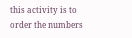this activity is to order the numbers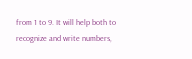from 1 to 9. It will help both to recognize and write numbers,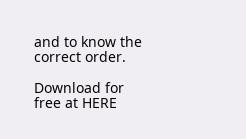and to know the correct order.

Download for free at HERE